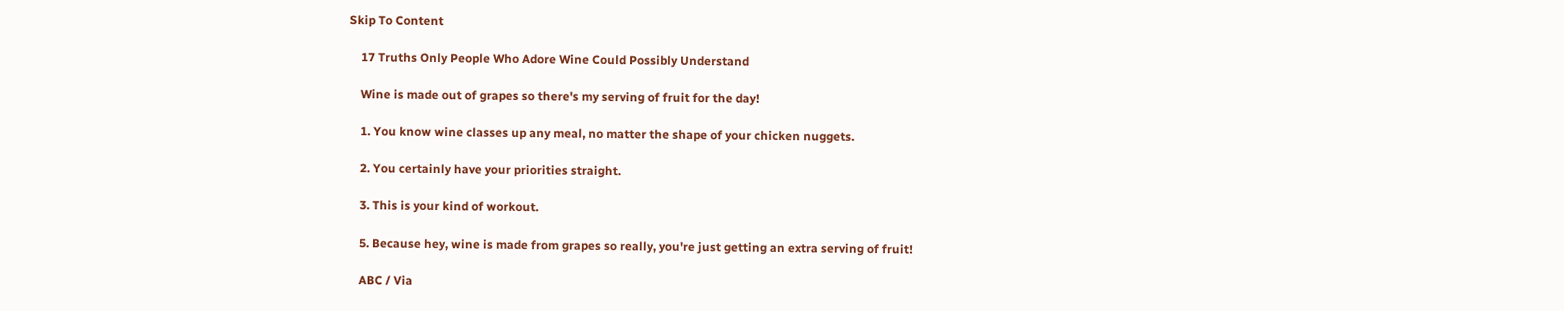Skip To Content

    17 Truths Only People Who Adore Wine Could Possibly Understand

    Wine is made out of grapes so there's my serving of fruit for the day!

    1. You know wine classes up any meal, no matter the shape of your chicken nuggets.

    2. You certainly have your priorities straight.

    3. This is your kind of workout.

    5. Because hey, wine is made from grapes so really, you're just getting an extra serving of fruit!

    ABC / Via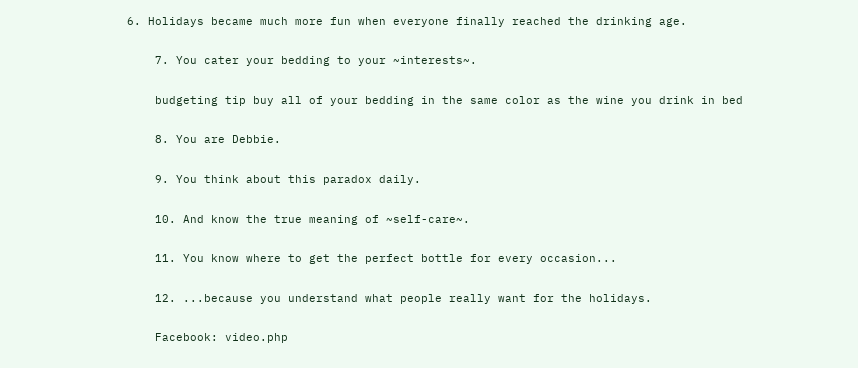6. Holidays became much more fun when everyone finally reached the drinking age.

    7. You cater your bedding to your ~interests~.

    budgeting tip buy all of your bedding in the same color as the wine you drink in bed

    8. You are Debbie.

    9. You think about this paradox daily.

    10. And know the true meaning of ~self-care~.

    11. You know where to get the perfect bottle for every occasion...

    12. ...because you understand what people really want for the holidays.

    Facebook: video.php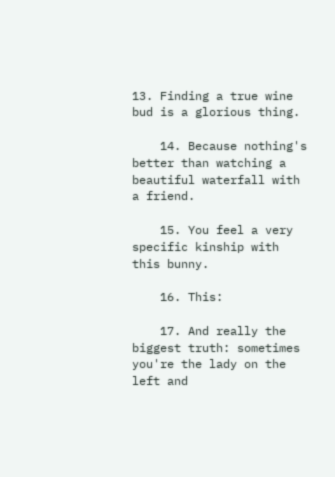13. Finding a true wine bud is a glorious thing.

    14. Because nothing's better than watching a beautiful waterfall with a friend.

    15. You feel a very specific kinship with this bunny.

    16. This:

    17. And really the biggest truth: sometimes you're the lady on the left and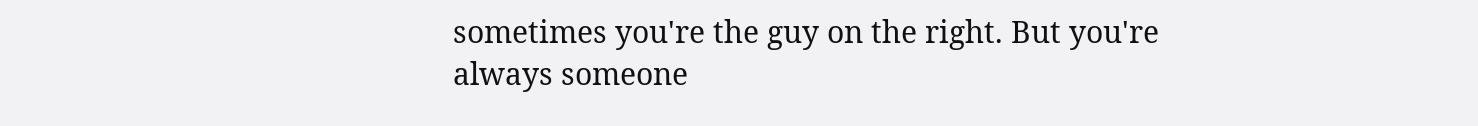sometimes you're the guy on the right. But you're always someone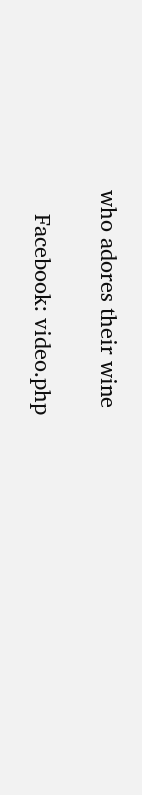who adores their wine

    Facebook: video.php